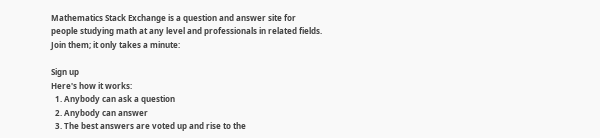Mathematics Stack Exchange is a question and answer site for people studying math at any level and professionals in related fields. Join them; it only takes a minute:

Sign up
Here's how it works:
  1. Anybody can ask a question
  2. Anybody can answer
  3. The best answers are voted up and rise to the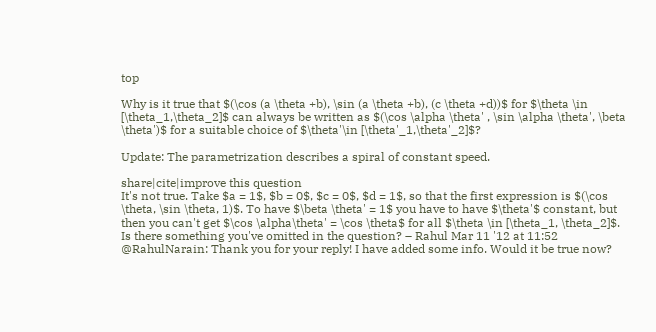top

Why is it true that $(\cos (a \theta +b), \sin (a \theta +b), (c \theta +d))$ for $\theta \in [\theta_1,\theta_2]$ can always be written as $(\cos \alpha \theta' , \sin \alpha \theta', \beta \theta')$ for a suitable choice of $\theta'\in [\theta'_1,\theta'_2]$?

Update: The parametrization describes a spiral of constant speed.

share|cite|improve this question
It's not true. Take $a = 1$, $b = 0$, $c = 0$, $d = 1$, so that the first expression is $(\cos \theta, \sin \theta, 1)$. To have $\beta \theta' = 1$ you have to have $\theta'$ constant, but then you can't get $\cos \alpha\theta' = \cos \theta$ for all $\theta \in [\theta_1, \theta_2]$. Is there something you've omitted in the question? – Rahul Mar 11 '12 at 11:52
@RahulNarain: Thank you for your reply! I have added some info. Would it be true now?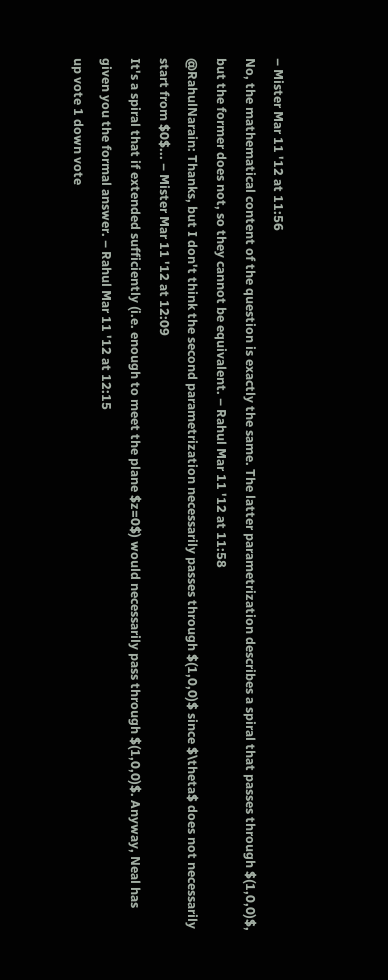– Mister Mar 11 '12 at 11:56
No, the mathematical content of the question is exactly the same. The latter parametrization describes a spiral that passes through $(1,0,0)$, but the former does not, so they cannot be equivalent. – Rahul Mar 11 '12 at 11:58
@RahulNarain: Thanks, but I don't think the second parametrization necessarily passes through $(1,0,0)$ since $\theta$ does not necessarily start from $0$... – Mister Mar 11 '12 at 12:09
It's a spiral that if extended sufficiently (i.e. enough to meet the plane $z=0$) would necessarily pass through $(1,0,0)$. Anyway, Neal has given you the formal answer. – Rahul Mar 11 '12 at 12:15
up vote 1 down vote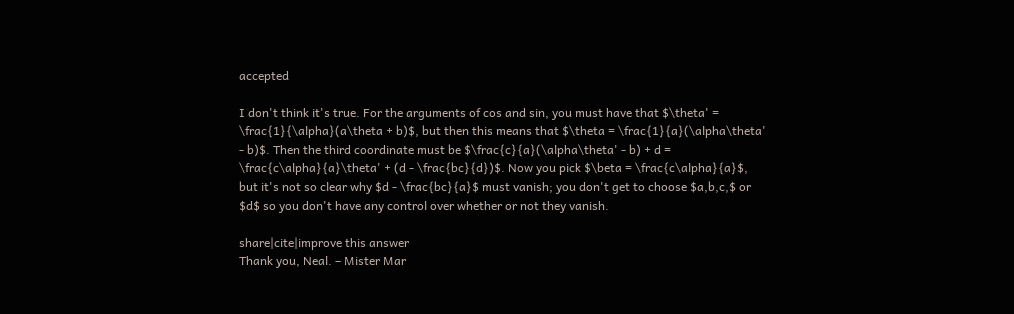accepted

I don't think it's true. For the arguments of cos and sin, you must have that $\theta' = \frac{1}{\alpha}(a\theta + b)$, but then this means that $\theta = \frac{1}{a}(\alpha\theta' - b)$. Then the third coordinate must be $\frac{c}{a}(\alpha\theta' - b) + d = \frac{c\alpha}{a}\theta' + (d - \frac{bc}{d})$. Now you pick $\beta = \frac{c\alpha}{a}$, but it's not so clear why $d - \frac{bc}{a}$ must vanish; you don't get to choose $a,b,c,$ or $d$ so you don't have any control over whether or not they vanish.

share|cite|improve this answer
Thank you, Neal. – Mister Mar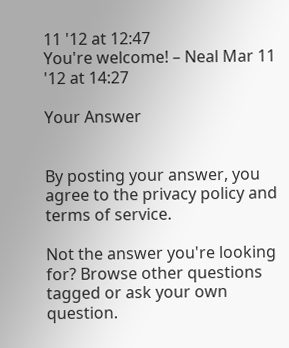11 '12 at 12:47
You're welcome! – Neal Mar 11 '12 at 14:27

Your Answer


By posting your answer, you agree to the privacy policy and terms of service.

Not the answer you're looking for? Browse other questions tagged or ask your own question.